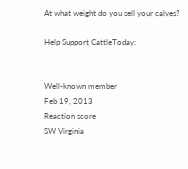At what weight do you sell your calves?

Help Support CattleToday:


Well-known member
Feb 19, 2013
Reaction score
SW Virginia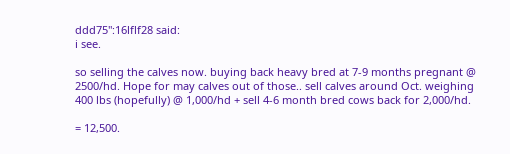ddd75":16lflf28 said:
i see.

so selling the calves now. buying back heavy bred at 7-9 months pregnant @ 2500/hd. Hope for may calves out of those.. sell calves around Oct. weighing 400 lbs (hopefully) @ 1,000/hd + sell 4-6 month bred cows back for 2,000/hd.

= 12,500.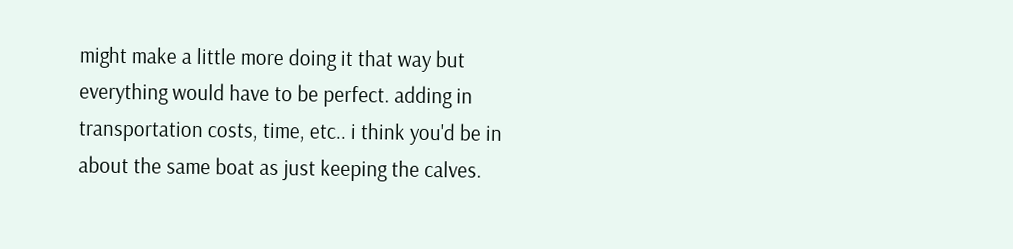might make a little more doing it that way but everything would have to be perfect. adding in transportation costs, time, etc.. i think you'd be in about the same boat as just keeping the calves.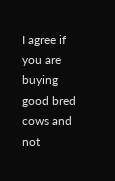I agree if you are buying good bred cows and not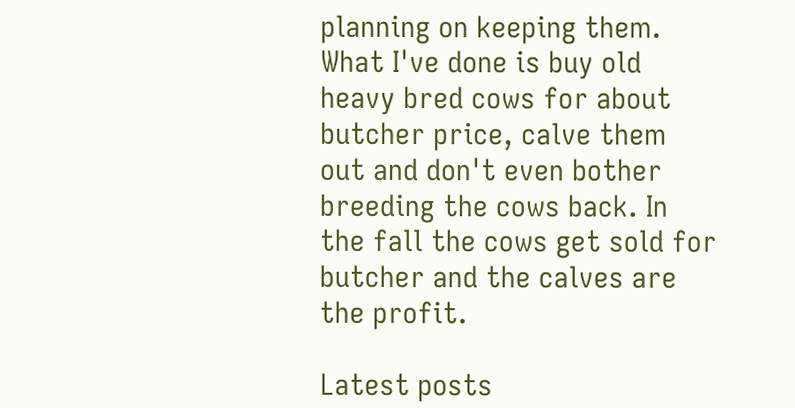planning on keeping them. What I've done is buy old heavy bred cows for about butcher price, calve them out and don't even bother breeding the cows back. In the fall the cows get sold for butcher and the calves are the profit.

Latest posts